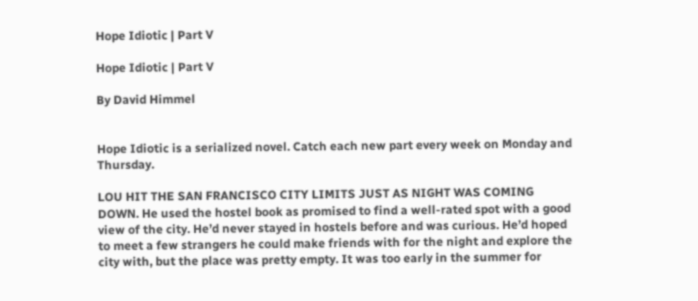Hope Idiotic | Part V

Hope Idiotic | Part V

By David Himmel


Hope Idiotic is a serialized novel. Catch each new part every week on Monday and Thursday.

LOU HIT THE SAN FRANCISCO CITY LIMITS JUST AS NIGHT WAS COMING DOWN. He used the hostel book as promised to find a well-rated spot with a good view of the city. He’d never stayed in hostels before and was curious. He’d hoped to meet a few strangers he could make friends with for the night and explore the city with, but the place was pretty empty. It was too early in the summer for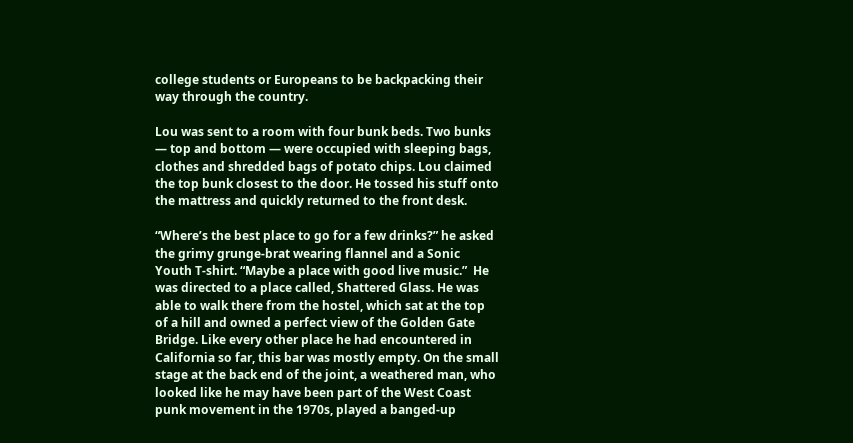college students or Europeans to be backpacking their way through the country.

Lou was sent to a room with four bunk beds. Two bunks — top and bottom — were occupied with sleeping bags, clothes and shredded bags of potato chips. Lou claimed the top bunk closest to the door. He tossed his stuff onto the mattress and quickly returned to the front desk.

“Where’s the best place to go for a few drinks?” he asked the grimy grunge-brat wearing flannel and a Sonic Youth T-shirt. “Maybe a place with good live music.”  He was directed to a place called, Shattered Glass. He was able to walk there from the hostel, which sat at the top of a hill and owned a perfect view of the Golden Gate Bridge. Like every other place he had encountered in California so far, this bar was mostly empty. On the small stage at the back end of the joint, a weathered man, who looked like he may have been part of the West Coast punk movement in the 1970s, played a banged-up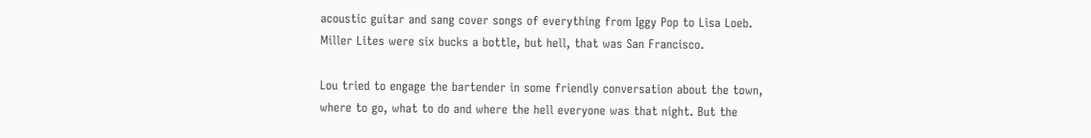acoustic guitar and sang cover songs of everything from Iggy Pop to Lisa Loeb. Miller Lites were six bucks a bottle, but hell, that was San Francisco.

Lou tried to engage the bartender in some friendly conversation about the town, where to go, what to do and where the hell everyone was that night. But the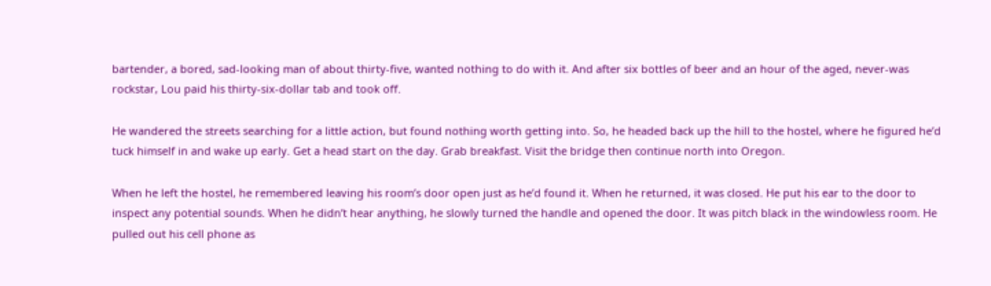bartender, a bored, sad-looking man of about thirty-five, wanted nothing to do with it. And after six bottles of beer and an hour of the aged, never-was rockstar, Lou paid his thirty-six-dollar tab and took off.

He wandered the streets searching for a little action, but found nothing worth getting into. So, he headed back up the hill to the hostel, where he figured he’d tuck himself in and wake up early. Get a head start on the day. Grab breakfast. Visit the bridge then continue north into Oregon.

When he left the hostel, he remembered leaving his room’s door open just as he’d found it. When he returned, it was closed. He put his ear to the door to inspect any potential sounds. When he didn’t hear anything, he slowly turned the handle and opened the door. It was pitch black in the windowless room. He pulled out his cell phone as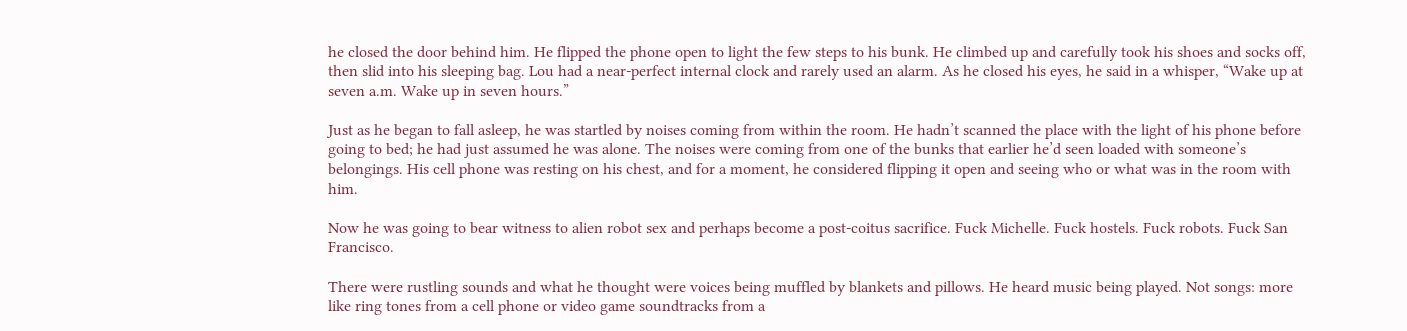he closed the door behind him. He flipped the phone open to light the few steps to his bunk. He climbed up and carefully took his shoes and socks off, then slid into his sleeping bag. Lou had a near-perfect internal clock and rarely used an alarm. As he closed his eyes, he said in a whisper, “Wake up at seven a.m. Wake up in seven hours.”

Just as he began to fall asleep, he was startled by noises coming from within the room. He hadn’t scanned the place with the light of his phone before going to bed; he had just assumed he was alone. The noises were coming from one of the bunks that earlier he’d seen loaded with someone’s belongings. His cell phone was resting on his chest, and for a moment, he considered flipping it open and seeing who or what was in the room with him.

Now he was going to bear witness to alien robot sex and perhaps become a post-coitus sacrifice. Fuck Michelle. Fuck hostels. Fuck robots. Fuck San Francisco.

There were rustling sounds and what he thought were voices being muffled by blankets and pillows. He heard music being played. Not songs: more like ring tones from a cell phone or video game soundtracks from a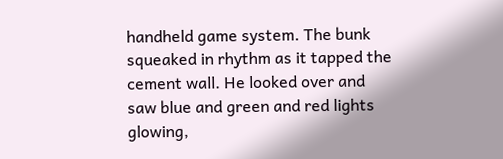handheld game system. The bunk squeaked in rhythm as it tapped the cement wall. He looked over and saw blue and green and red lights glowing,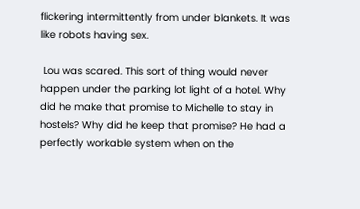flickering intermittently from under blankets. It was like robots having sex.

 Lou was scared. This sort of thing would never happen under the parking lot light of a hotel. Why did he make that promise to Michelle to stay in hostels? Why did he keep that promise? He had a perfectly workable system when on the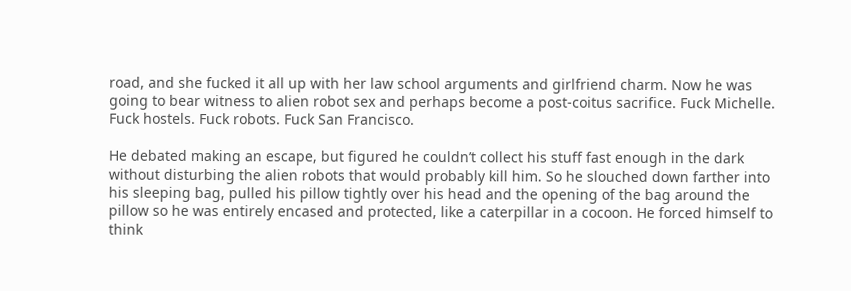road, and she fucked it all up with her law school arguments and girlfriend charm. Now he was going to bear witness to alien robot sex and perhaps become a post-coitus sacrifice. Fuck Michelle. Fuck hostels. Fuck robots. Fuck San Francisco.

He debated making an escape, but figured he couldn’t collect his stuff fast enough in the dark without disturbing the alien robots that would probably kill him. So he slouched down farther into his sleeping bag, pulled his pillow tightly over his head and the opening of the bag around the pillow so he was entirely encased and protected, like a caterpillar in a cocoon. He forced himself to think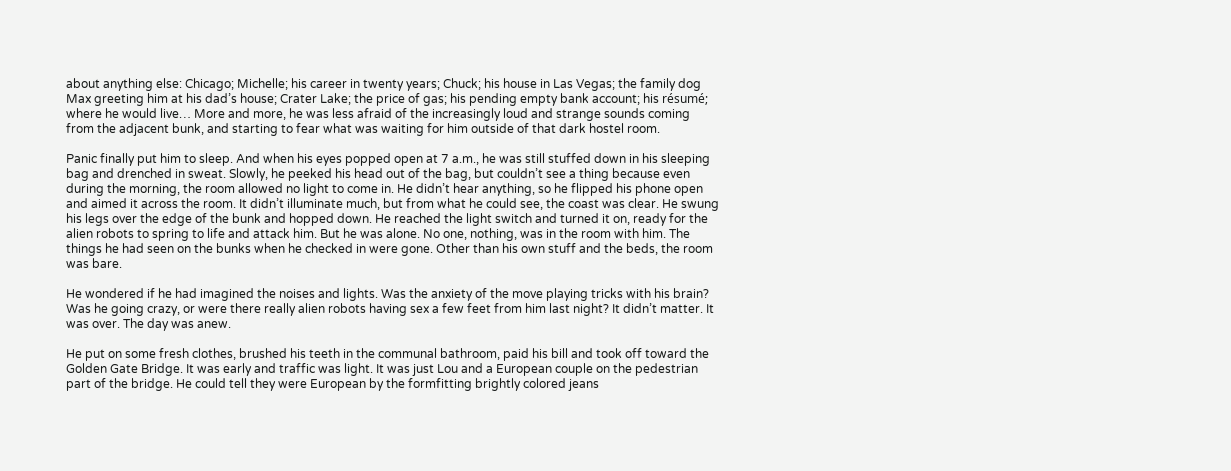about anything else: Chicago; Michelle; his career in twenty years; Chuck; his house in Las Vegas; the family dog Max greeting him at his dad’s house; Crater Lake; the price of gas; his pending empty bank account; his résumé; where he would live… More and more, he was less afraid of the increasingly loud and strange sounds coming from the adjacent bunk, and starting to fear what was waiting for him outside of that dark hostel room.

Panic finally put him to sleep. And when his eyes popped open at 7 a.m., he was still stuffed down in his sleeping bag and drenched in sweat. Slowly, he peeked his head out of the bag, but couldn’t see a thing because even during the morning, the room allowed no light to come in. He didn’t hear anything, so he flipped his phone open and aimed it across the room. It didn’t illuminate much, but from what he could see, the coast was clear. He swung his legs over the edge of the bunk and hopped down. He reached the light switch and turned it on, ready for the alien robots to spring to life and attack him. But he was alone. No one, nothing, was in the room with him. The things he had seen on the bunks when he checked in were gone. Other than his own stuff and the beds, the room was bare.

He wondered if he had imagined the noises and lights. Was the anxiety of the move playing tricks with his brain? Was he going crazy, or were there really alien robots having sex a few feet from him last night? It didn’t matter. It was over. The day was anew.

He put on some fresh clothes, brushed his teeth in the communal bathroom, paid his bill and took off toward the Golden Gate Bridge. It was early and traffic was light. It was just Lou and a European couple on the pedestrian part of the bridge. He could tell they were European by the formfitting brightly colored jeans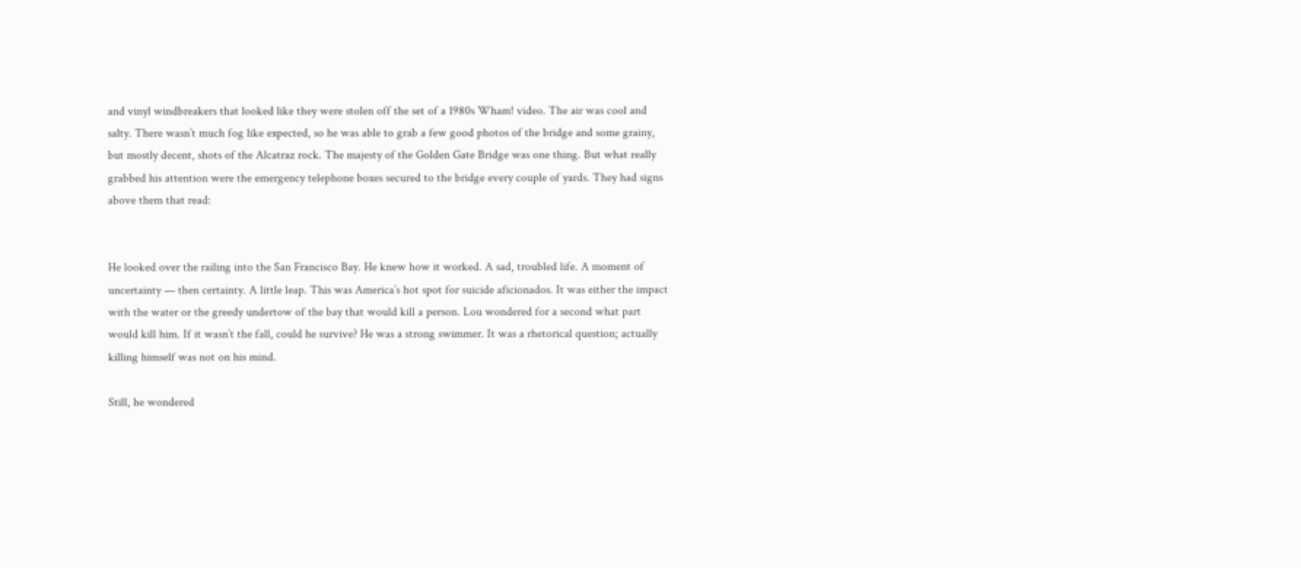and vinyl windbreakers that looked like they were stolen off the set of a 1980s Wham! video. The air was cool and salty. There wasn’t much fog like expected, so he was able to grab a few good photos of the bridge and some grainy, but mostly decent, shots of the Alcatraz rock. The majesty of the Golden Gate Bridge was one thing. But what really grabbed his attention were the emergency telephone boxes secured to the bridge every couple of yards. They had signs above them that read:


He looked over the railing into the San Francisco Bay. He knew how it worked. A sad, troubled life. A moment of uncertainty — then certainty. A little leap. This was America’s hot spot for suicide aficionados. It was either the impact with the water or the greedy undertow of the bay that would kill a person. Lou wondered for a second what part would kill him. If it wasn’t the fall, could he survive? He was a strong swimmer. It was a rhetorical question; actually killing himself was not on his mind.

Still, he wondered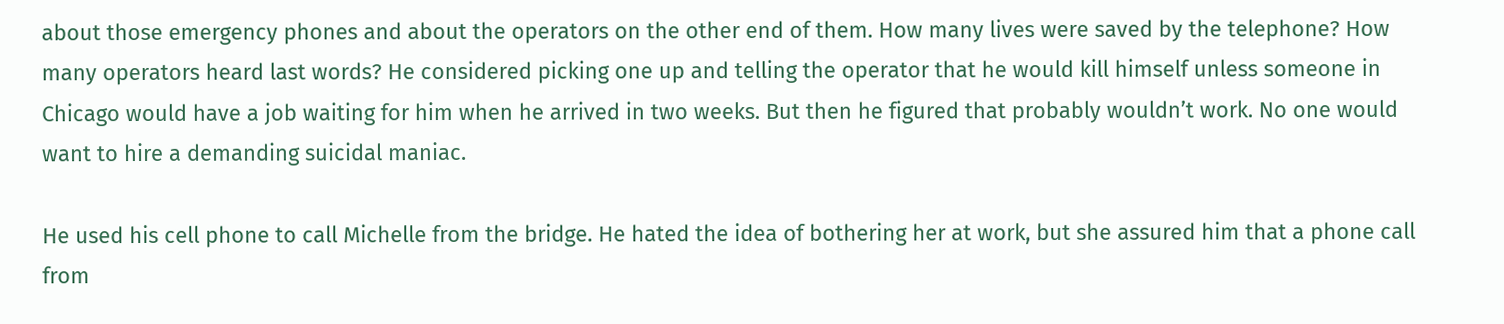about those emergency phones and about the operators on the other end of them. How many lives were saved by the telephone? How many operators heard last words? He considered picking one up and telling the operator that he would kill himself unless someone in Chicago would have a job waiting for him when he arrived in two weeks. But then he figured that probably wouldn’t work. No one would want to hire a demanding suicidal maniac.

He used his cell phone to call Michelle from the bridge. He hated the idea of bothering her at work, but she assured him that a phone call from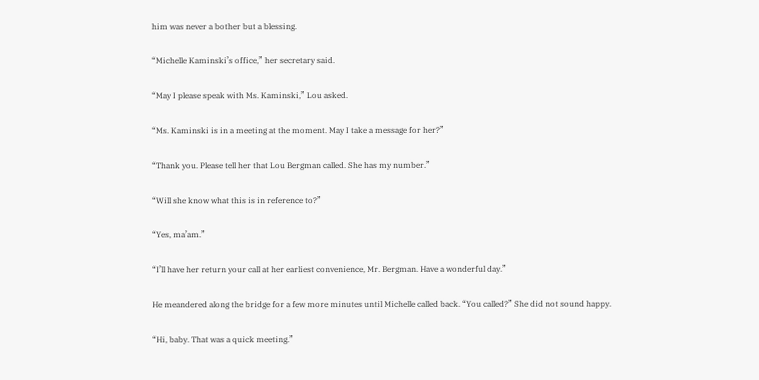him was never a bother but a blessing.

“Michelle Kaminski’s office,” her secretary said.

“May I please speak with Ms. Kaminski,” Lou asked.

“Ms. Kaminski is in a meeting at the moment. May I take a message for her?”

“Thank you. Please tell her that Lou Bergman called. She has my number.”

“Will she know what this is in reference to?”

“Yes, ma’am.”

“I’ll have her return your call at her earliest convenience, Mr. Bergman. Have a wonderful day.”

He meandered along the bridge for a few more minutes until Michelle called back. “You called?” She did not sound happy.

“Hi, baby. That was a quick meeting.”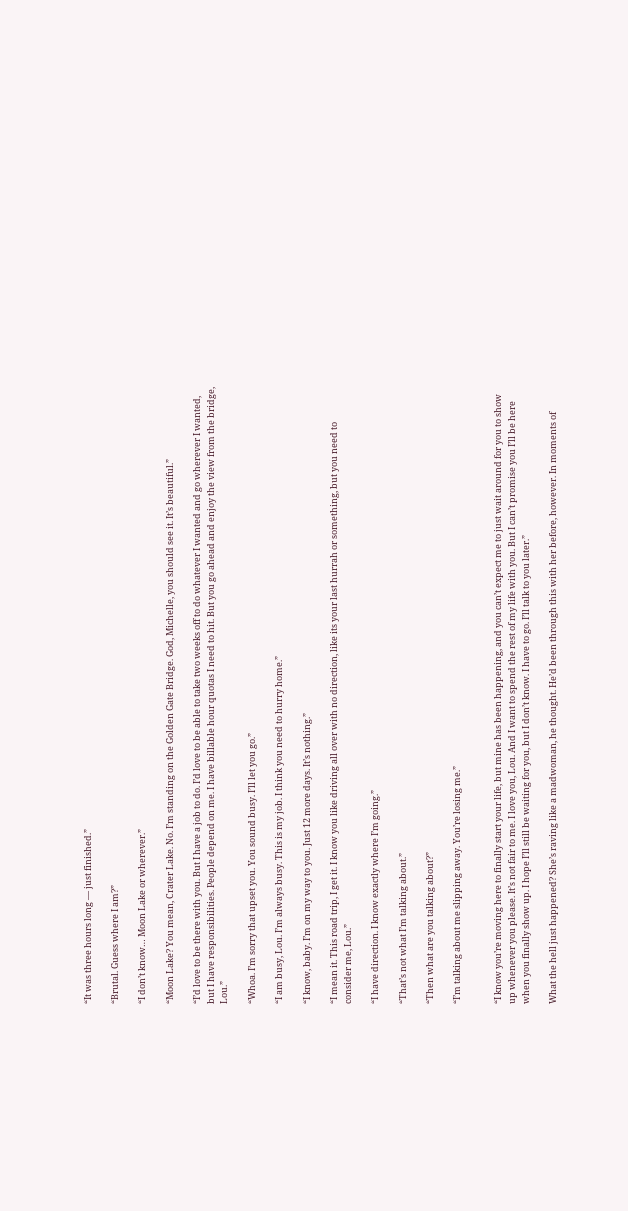“It was three hours long — just finished.”

“Brutal. Guess where I am?”

“I don’t know… Moon Lake or wherever.”

“Moon Lake? You mean, Crater Lake. No. I’m standing on the Golden Gate Bridge. God, Michelle, you should see it. It’s beautiful.”

“I’d love to be there with you. But I have a job to do. I’d love to be able to take two weeks off to do whatever I wanted and go wherever I wanted, but I have responsibilities. People depend on me. I have billable hour quotas I need to hit. But you go ahead and enjoy the view from the bridge, Lou.”

“Whoa. I’m sorry that upset you. You sound busy. I’ll let you go.”

“I am busy, Lou. I’m always busy. This is my job. I think you need to hurry home.”

“I know, baby. I’m on my way to you. Just 12 more days. It’s nothing.”

“I mean it. This road trip, I get it. I know you like driving all over with no direction, like its your last hurrah or something, but you need to consider me, Lou.”

“I have direction. I know exactly where I’m going.”

“That’s not what I’m talking about.”

“Then what are you talking about?”

“I’m talking about me slipping away. You’re losing me.”


“I know you’re moving here to finally start your life, but mine has been happening, and you can’t expect me to just wait around for you to show up whenever you please. It’s not fair to me. I love you, Lou. And I want to spend the rest of my life with you. But I can’t promise you I’ll be here when you finally show up. I hope I’ll still be waiting for you, but I don’t know. I have to go. I’ll talk to you later.”

What the hell just happened? She’s raving like a madwoman, he thought. He’d been through this with her before, however. In moments of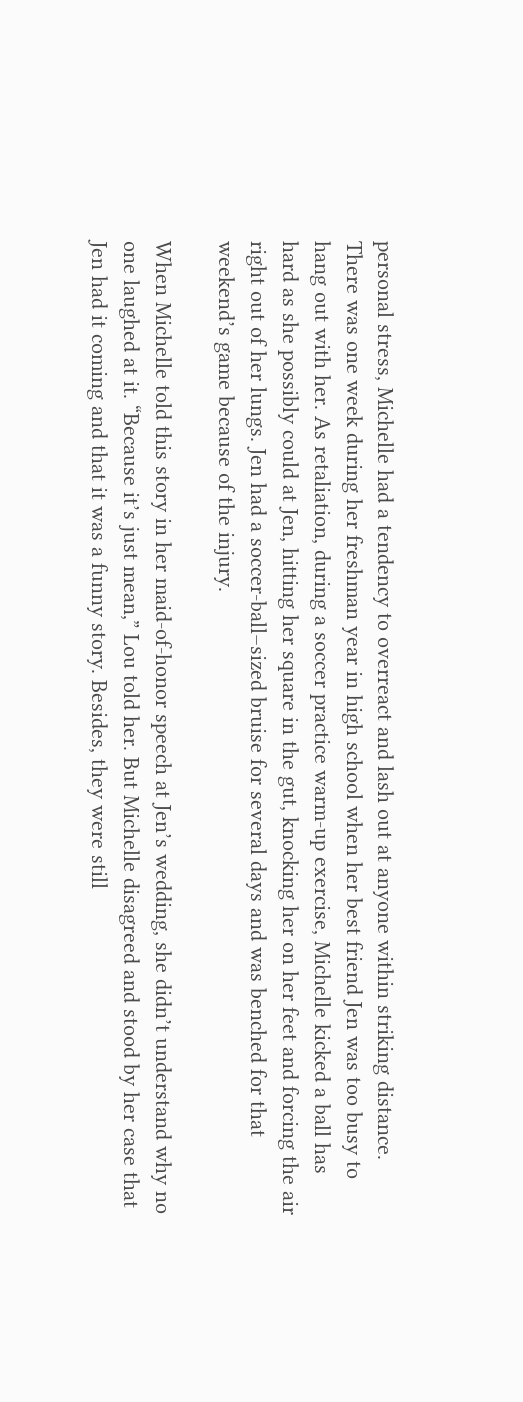personal stress, Michelle had a tendency to overreact and lash out at anyone within striking distance. There was one week during her freshman year in high school when her best friend Jen was too busy to hang out with her. As retaliation, during a soccer practice warm-up exercise, Michelle kicked a ball has hard as she possibly could at Jen, hitting her square in the gut, knocking her on her feet and forcing the air right out of her lungs. Jen had a soccer-ball–sized bruise for several days and was benched for that weekend’s game because of the injury.

When Michelle told this story in her maid-of-honor speech at Jen’s wedding, she didn’t understand why no one laughed at it. “Because it’s just mean,” Lou told her. But Michelle disagreed and stood by her case that Jen had it coming and that it was a funny story. Besides, they were still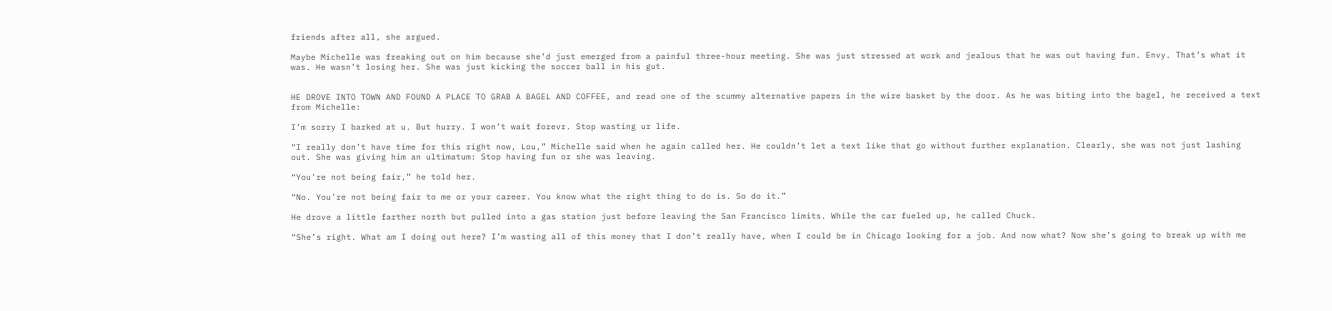friends after all, she argued.

Maybe Michelle was freaking out on him because she’d just emerged from a painful three-hour meeting. She was just stressed at work and jealous that he was out having fun. Envy. That’s what it was. He wasn’t losing her. She was just kicking the soccer ball in his gut.


HE DROVE INTO TOWN AND FOUND A PLACE TO GRAB A BAGEL AND COFFEE, and read one of the scummy alternative papers in the wire basket by the door. As he was biting into the bagel, he received a text from Michelle:

I’m sorry I barked at u. But hurry. I won’t wait forevr. Stop wasting ur life.

“I really don’t have time for this right now, Lou,” Michelle said when he again called her. He couldn’t let a text like that go without further explanation. Clearly, she was not just lashing out. She was giving him an ultimatum: Stop having fun or she was leaving.

“You’re not being fair,” he told her.

“No. You’re not being fair to me or your career. You know what the right thing to do is. So do it.”

He drove a little farther north but pulled into a gas station just before leaving the San Francisco limits. While the car fueled up, he called Chuck.

“She’s right. What am I doing out here? I’m wasting all of this money that I don’t really have, when I could be in Chicago looking for a job. And now what? Now she’s going to break up with me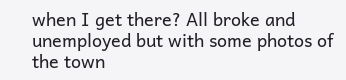when I get there? All broke and unemployed but with some photos of the town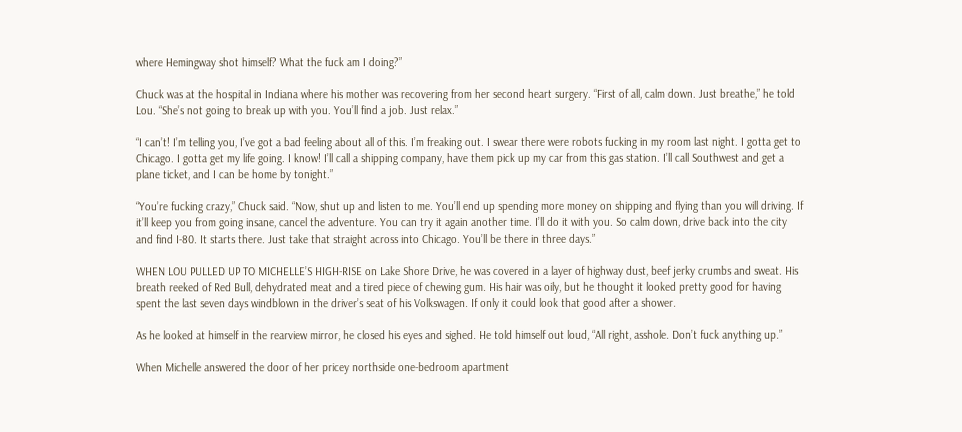where Hemingway shot himself? What the fuck am I doing?”

Chuck was at the hospital in Indiana where his mother was recovering from her second heart surgery. “First of all, calm down. Just breathe,” he told Lou. “She’s not going to break up with you. You’ll find a job. Just relax.”

“I can’t! I’m telling you, I’ve got a bad feeling about all of this. I’m freaking out. I swear there were robots fucking in my room last night. I gotta get to Chicago. I gotta get my life going. I know! I’ll call a shipping company, have them pick up my car from this gas station. I’ll call Southwest and get a plane ticket, and I can be home by tonight.”

“You’re fucking crazy,” Chuck said. “Now, shut up and listen to me. You’ll end up spending more money on shipping and flying than you will driving. If it’ll keep you from going insane, cancel the adventure. You can try it again another time. I’ll do it with you. So calm down, drive back into the city and find I-80. It starts there. Just take that straight across into Chicago. You’ll be there in three days.”

WHEN LOU PULLED UP TO MICHELLE’S HIGH-RISE on Lake Shore Drive, he was covered in a layer of highway dust, beef jerky crumbs and sweat. His breath reeked of Red Bull, dehydrated meat and a tired piece of chewing gum. His hair was oily, but he thought it looked pretty good for having spent the last seven days windblown in the driver’s seat of his Volkswagen. If only it could look that good after a shower.

As he looked at himself in the rearview mirror, he closed his eyes and sighed. He told himself out loud, “All right, asshole. Don’t fuck anything up.”

When Michelle answered the door of her pricey northside one-bedroom apartment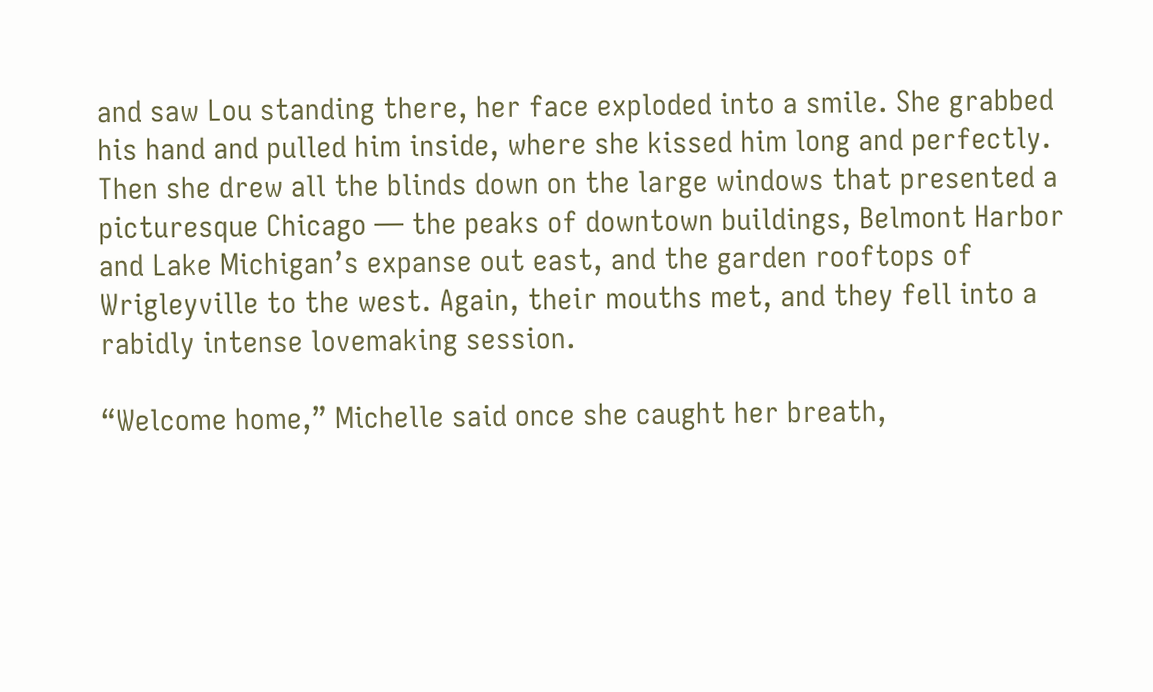and saw Lou standing there, her face exploded into a smile. She grabbed his hand and pulled him inside, where she kissed him long and perfectly. Then she drew all the blinds down on the large windows that presented a picturesque Chicago — the peaks of downtown buildings, Belmont Harbor and Lake Michigan’s expanse out east, and the garden rooftops of Wrigleyville to the west. Again, their mouths met, and they fell into a rabidly intense lovemaking session.

“Welcome home,” Michelle said once she caught her breath,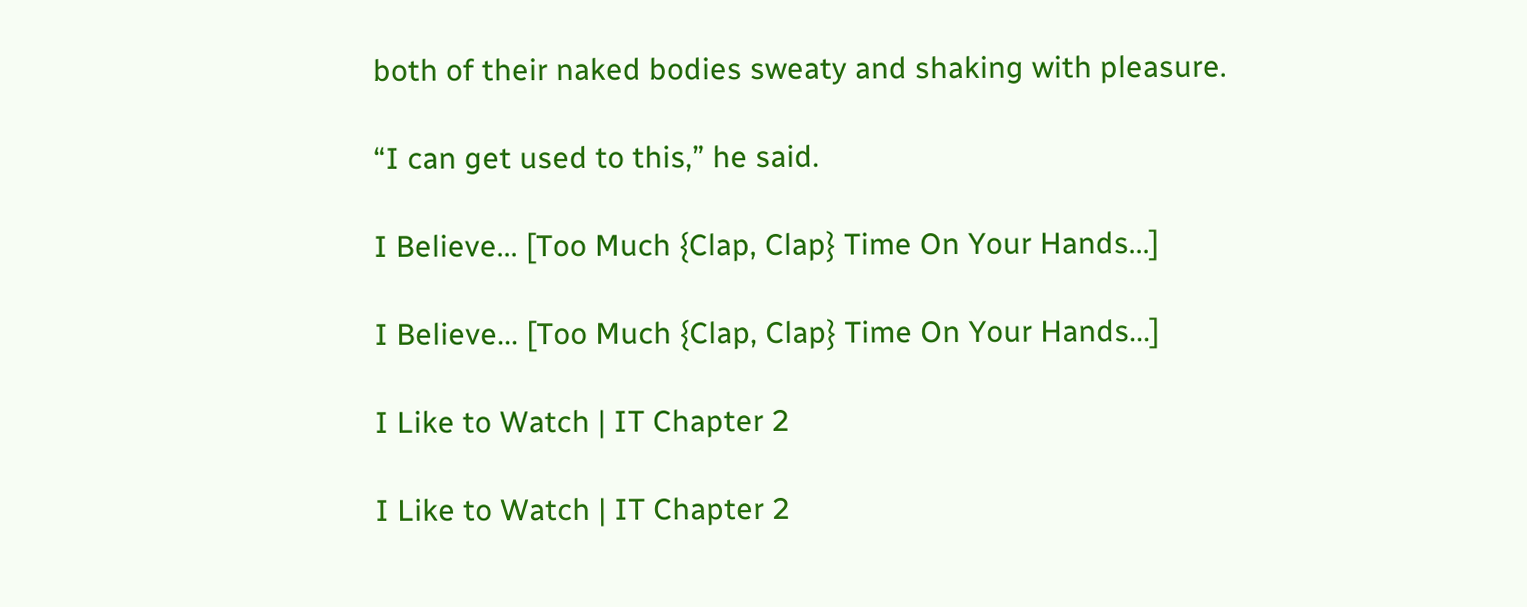both of their naked bodies sweaty and shaking with pleasure.

“I can get used to this,” he said.

I Believe... [Too Much {Clap, Clap} Time On Your Hands...]

I Believe... [Too Much {Clap, Clap} Time On Your Hands...]

I Like to Watch | IT Chapter 2

I Like to Watch | IT Chapter 2